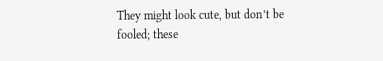They might look cute, but don’t be fooled; these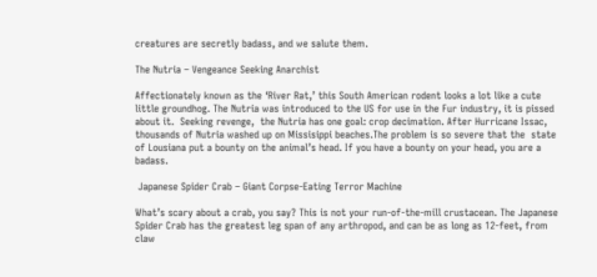creatures are secretly badass, and we salute them.

The Nutria – Vengeance Seeking Anarchist

Affectionately known as the ‘River Rat,’ this South American rodent looks a lot like a cute little groundhog. The Nutria was introduced to the US for use in the Fur industry, it is pissed about it.  Seeking revenge,  the Nutria has one goal: crop decimation. After Hurricane Issac, thousands of Nutria washed up on Missisippi beaches.The problem is so severe that the  state of Lousiana put a bounty on the animal’s head. If you have a bounty on your head, you are a badass.

 Japanese Spider Crab – Giant Corpse-Eating Terror Machine

What’s scary about a crab, you say? This is not your run-of-the-mill crustacean. The Japanese Spider Crab has the greatest leg span of any arthropod, and can be as long as 12-feet, from claw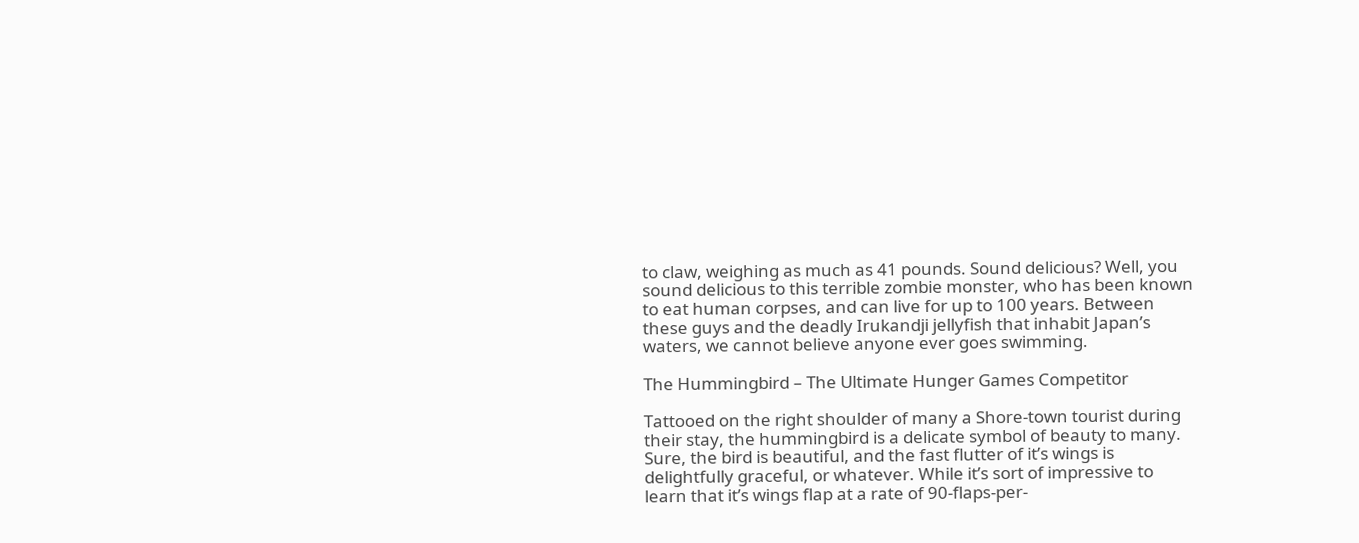to claw, weighing as much as 41 pounds. Sound delicious? Well, you sound delicious to this terrible zombie monster, who has been known to eat human corpses, and can live for up to 100 years. Between these guys and the deadly Irukandji jellyfish that inhabit Japan’s waters, we cannot believe anyone ever goes swimming.

The Hummingbird – The Ultimate Hunger Games Competitor

Tattooed on the right shoulder of many a Shore-town tourist during their stay, the hummingbird is a delicate symbol of beauty to many. Sure, the bird is beautiful, and the fast flutter of it’s wings is delightfully graceful, or whatever. While it’s sort of impressive to learn that it’s wings flap at a rate of 90-flaps-per-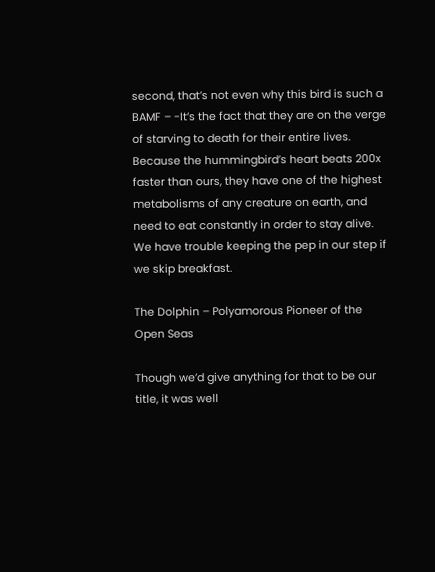second, that’s not even why this bird is such a BAMF – -It’s the fact that they are on the verge of starving to death for their entire lives. Because the hummingbird’s heart beats 200x faster than ours, they have one of the highest metabolisms of any creature on earth, and need to eat constantly in order to stay alive. We have trouble keeping the pep in our step if we skip breakfast.

The Dolphin – Polyamorous Pioneer of the Open Seas

Though we’d give anything for that to be our title, it was well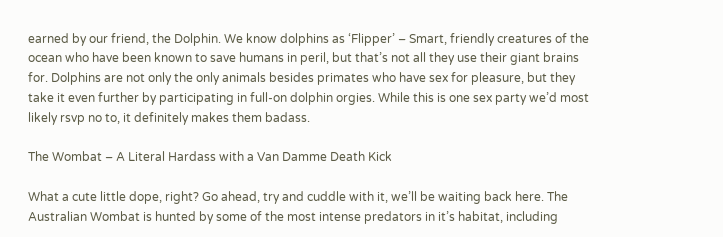earned by our friend, the Dolphin. We know dolphins as ‘Flipper’ – Smart, friendly creatures of the ocean who have been known to save humans in peril, but that’s not all they use their giant brains for. Dolphins are not only the only animals besides primates who have sex for pleasure, but they take it even further by participating in full-on dolphin orgies. While this is one sex party we’d most likely rsvp no to, it definitely makes them badass.

The Wombat – A Literal Hardass with a Van Damme Death Kick

What a cute little dope, right? Go ahead, try and cuddle with it, we’ll be waiting back here. The Australian Wombat is hunted by some of the most intense predators in it’s habitat, including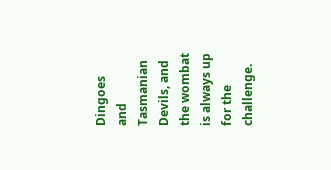Dingoes and Tasmanian Devils, and the wombat is always up for the challenge.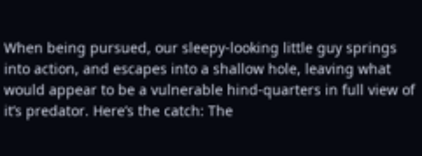When being pursued, our sleepy-looking little guy springs into action, and escapes into a shallow hole, leaving what would appear to be a vulnerable hind-quarters in full view of it’s predator. Here’s the catch: The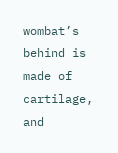wombat’s behind is made of cartilage, and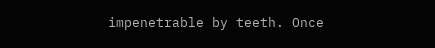impenetrable by teeth. Once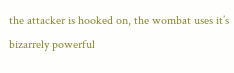the attacker is hooked on, the wombat uses it’s bizarrely powerful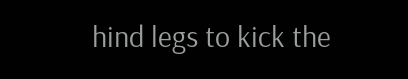hind legs to kick the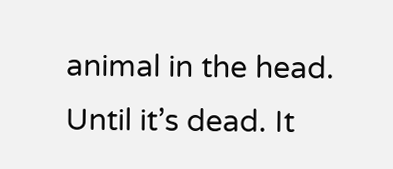animal in the head. Until it’s dead. It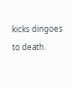kicks dingoes to death.